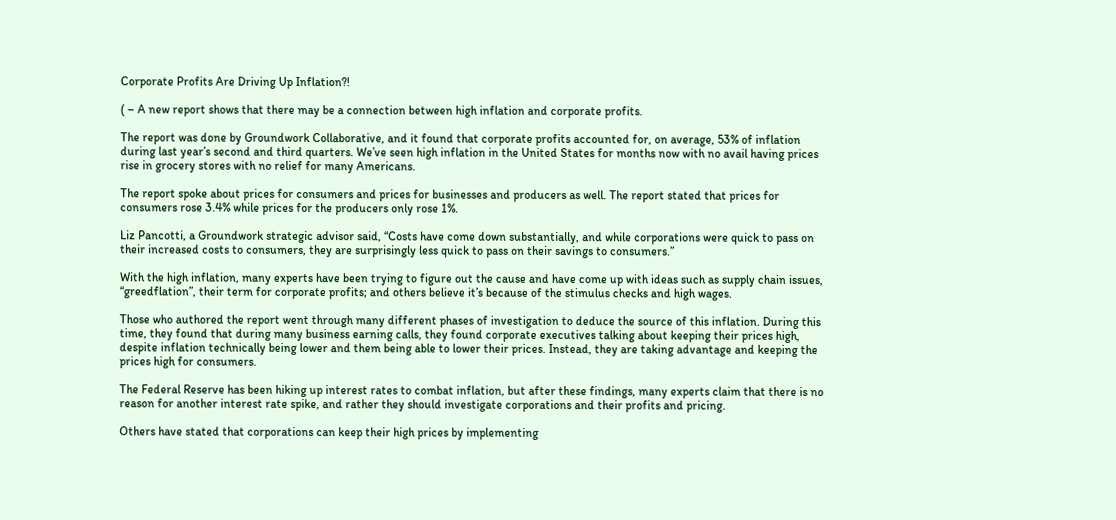Corporate Profits Are Driving Up Inflation?!

( – A new report shows that there may be a connection between high inflation and corporate profits.

The report was done by Groundwork Collaborative, and it found that corporate profits accounted for, on average, 53% of inflation during last year’s second and third quarters. We’ve seen high inflation in the United States for months now with no avail having prices rise in grocery stores with no relief for many Americans.

The report spoke about prices for consumers and prices for businesses and producers as well. The report stated that prices for consumers rose 3.4% while prices for the producers only rose 1%.

Liz Pancotti, a Groundwork strategic advisor said, “Costs have come down substantially, and while corporations were quick to pass on their increased costs to consumers, they are surprisingly less quick to pass on their savings to consumers.”

With the high inflation, many experts have been trying to figure out the cause and have come up with ideas such as supply chain issues, “greedflation”, their term for corporate profits; and others believe it’s because of the stimulus checks and high wages.

Those who authored the report went through many different phases of investigation to deduce the source of this inflation. During this time, they found that during many business earning calls, they found corporate executives talking about keeping their prices high, despite inflation technically being lower and them being able to lower their prices. Instead, they are taking advantage and keeping the prices high for consumers.

The Federal Reserve has been hiking up interest rates to combat inflation, but after these findings, many experts claim that there is no reason for another interest rate spike, and rather they should investigate corporations and their profits and pricing.

Others have stated that corporations can keep their high prices by implementing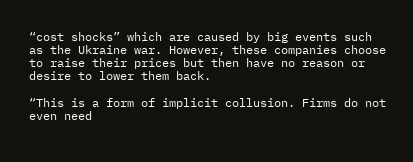“cost shocks” which are caused by big events such as the Ukraine war. However, these companies choose to raise their prices but then have no reason or desire to lower them back.

“This is a form of implicit collusion. Firms do not even need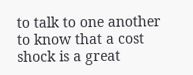to talk to one another to know that a cost shock is a great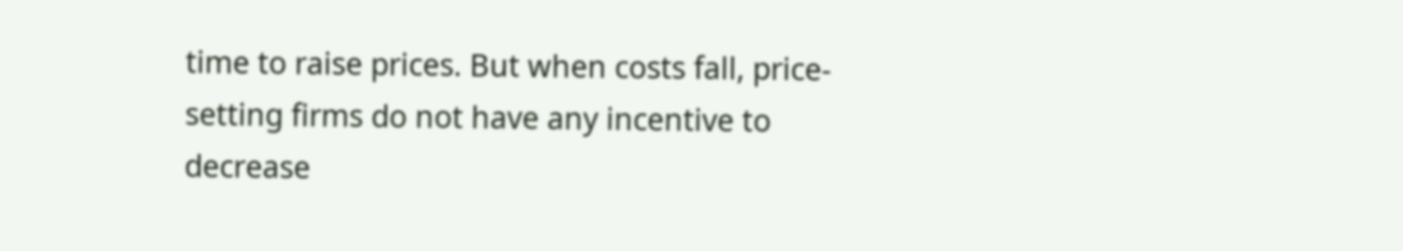time to raise prices. But when costs fall, price-setting firms do not have any incentive to decrease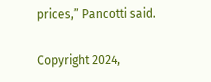prices,” Pancotti said.

Copyright 2024,